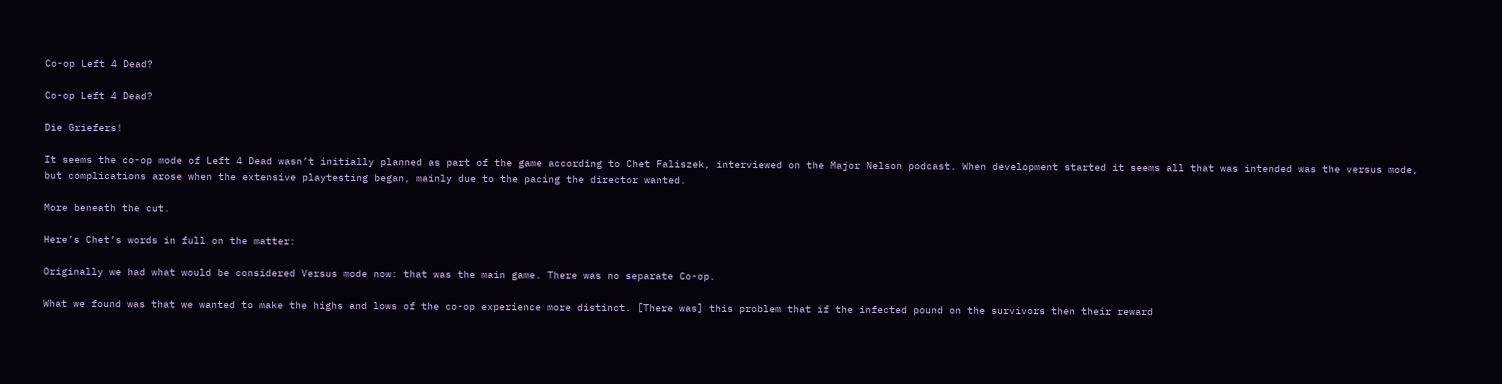Co-op Left 4 Dead?

Co-op Left 4 Dead?

Die Griefers!

It seems the co-op mode of Left 4 Dead wasn’t initially planned as part of the game according to Chet Faliszek, interviewed on the Major Nelson podcast. When development started it seems all that was intended was the versus mode, but complications arose when the extensive playtesting began, mainly due to the pacing the director wanted.

More beneath the cut.

Here’s Chet’s words in full on the matter:

Originally we had what would be considered Versus mode now: that was the main game. There was no separate Co-op.

What we found was that we wanted to make the highs and lows of the co-op experience more distinct. [There was] this problem that if the infected pound on the survivors then their reward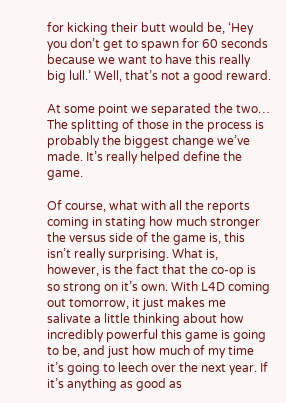for kicking their butt would be, ‘Hey you don’t get to spawn for 60 seconds because we want to have this really big lull.’ Well, that’s not a good reward.

At some point we separated the two… The splitting of those in the process is probably the biggest change we’ve made. It’s really helped define the game.

Of course, what with all the reports coming in stating how much stronger the versus side of the game is, this isn’t really surprising. What is, however, is the fact that the co-op is so strong on it’s own. With L4D coming out tomorrow, it just makes me salivate a little thinking about how incredibly powerful this game is going to be, and just how much of my time it’s going to leech over the next year. If it’s anything as good as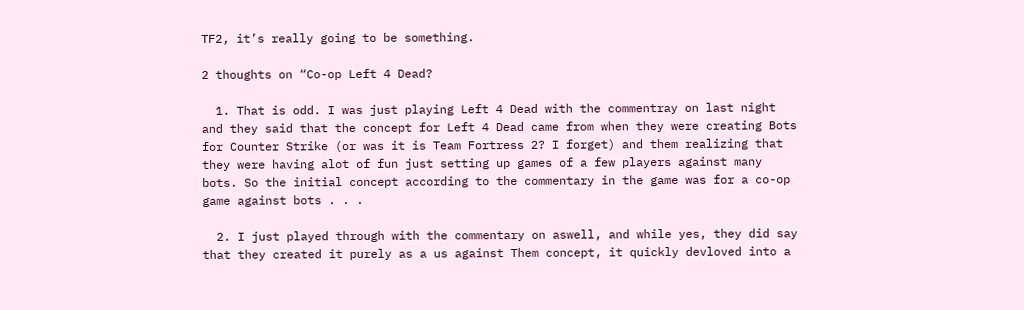TF2, it’s really going to be something.

2 thoughts on “Co-op Left 4 Dead?

  1. That is odd. I was just playing Left 4 Dead with the commentray on last night and they said that the concept for Left 4 Dead came from when they were creating Bots for Counter Strike (or was it is Team Fortress 2? I forget) and them realizing that they were having alot of fun just setting up games of a few players against many bots. So the initial concept according to the commentary in the game was for a co-op game against bots . . .

  2. I just played through with the commentary on aswell, and while yes, they did say that they created it purely as a us against Them concept, it quickly devloved into a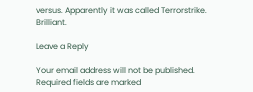versus. Apparently it was called Terrorstrike. Brilliant.

Leave a Reply

Your email address will not be published. Required fields are marked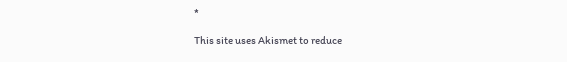*

This site uses Akismet to reduce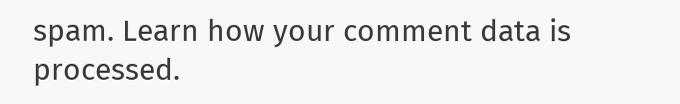spam. Learn how your comment data is processed.